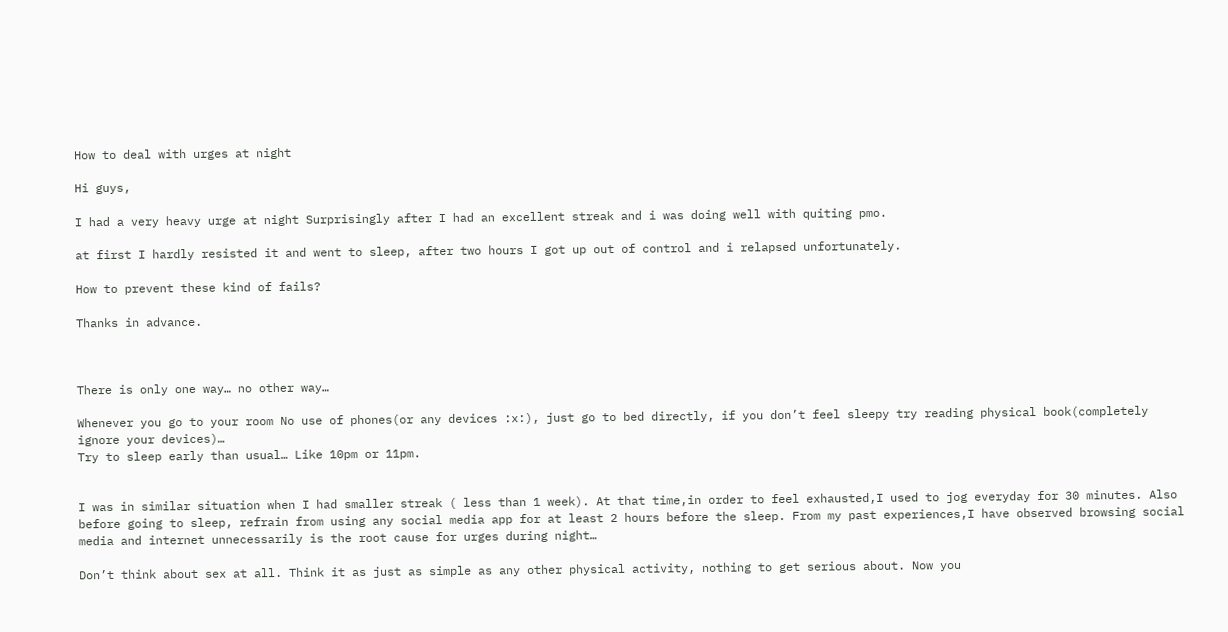How to deal with urges at night

Hi guys,

I had a very heavy urge at night Surprisingly after I had an excellent streak and i was doing well with quiting pmo.

at first I hardly resisted it and went to sleep, after two hours I got up out of control and i relapsed unfortunately.

How to prevent these kind of fails?

Thanks in advance.



There is only one way… no other way…

Whenever you go to your room No use of phones(or any devices :x:), just go to bed directly, if you don’t feel sleepy try reading physical book(completely ignore your devices)…
Try to sleep early than usual… Like 10pm or 11pm.


I was in similar situation when I had smaller streak ( less than 1 week). At that time,in order to feel exhausted,I used to jog everyday for 30 minutes. Also before going to sleep, refrain from using any social media app for at least 2 hours before the sleep. From my past experiences,I have observed browsing social media and internet unnecessarily is the root cause for urges during night…

Don’t think about sex at all. Think it as just as simple as any other physical activity, nothing to get serious about. Now you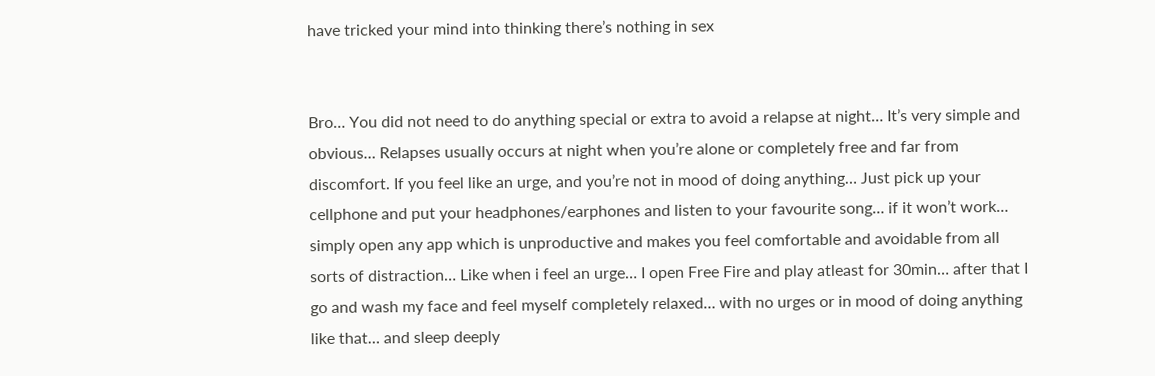have tricked your mind into thinking there’s nothing in sex


Bro… You did not need to do anything special or extra to avoid a relapse at night… It’s very simple and obvious… Relapses usually occurs at night when you’re alone or completely free and far from discomfort. If you feel like an urge, and you’re not in mood of doing anything… Just pick up your cellphone and put your headphones/earphones and listen to your favourite song… if it won’t work… simply open any app which is unproductive and makes you feel comfortable and avoidable from all sorts of distraction… Like when i feel an urge… I open Free Fire and play atleast for 30min… after that I go and wash my face and feel myself completely relaxed… with no urges or in mood of doing anything like that… and sleep deeply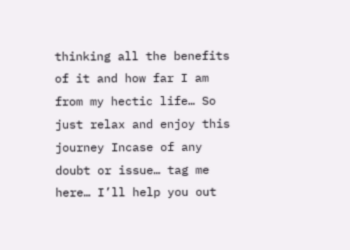thinking all the benefits of it and how far I am from my hectic life… So just relax and enjoy this journey Incase of any doubt or issue… tag me here… I’ll help you out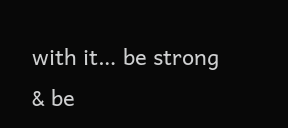with it… be strong & be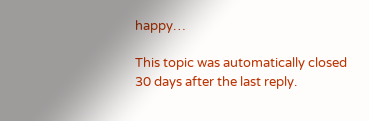happy…

This topic was automatically closed 30 days after the last reply.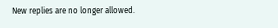New replies are no longer allowed.